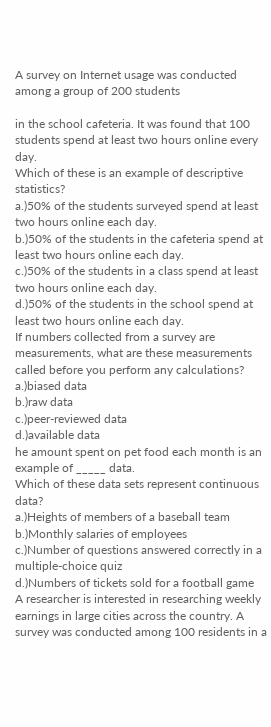A survey on Internet usage was conducted among a group of 200 students

in the school cafeteria. It was found that 100 students spend at least two hours online every day.
Which of these is an example of descriptive statistics?
a.)50% of the students surveyed spend at least two hours online each day.
b.)50% of the students in the cafeteria spend at least two hours online each day.
c.)50% of the students in a class spend at least two hours online each day.
d.)50% of the students in the school spend at least two hours online each day.
If numbers collected from a survey are measurements, what are these measurements called before you perform any calculations?
a.)biased data
b.)raw data
c.)peer-reviewed data
d.)available data
he amount spent on pet food each month is an example of _____ data.
Which of these data sets represent continuous data?
a.)Heights of members of a baseball team
b.)Monthly salaries of employees
c.)Number of questions answered correctly in a multiple-choice quiz
d.)Numbers of tickets sold for a football game
A researcher is interested in researching weekly earnings in large cities across the country. A survey was conducted among 100 residents in a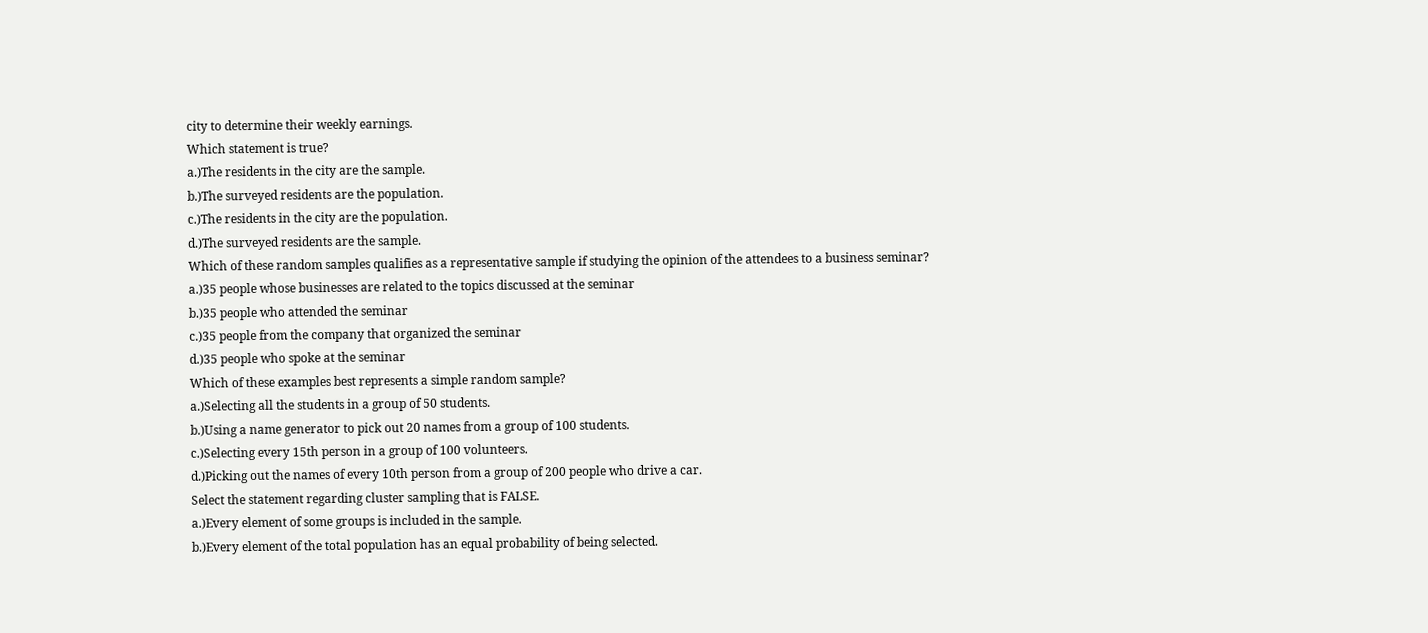city to determine their weekly earnings.
Which statement is true?
a.)The residents in the city are the sample.
b.)The surveyed residents are the population.
c.)The residents in the city are the population.
d.)The surveyed residents are the sample.
Which of these random samples qualifies as a representative sample if studying the opinion of the attendees to a business seminar?
a.)35 people whose businesses are related to the topics discussed at the seminar
b.)35 people who attended the seminar
c.)35 people from the company that organized the seminar
d.)35 people who spoke at the seminar
Which of these examples best represents a simple random sample?
a.)Selecting all the students in a group of 50 students.
b.)Using a name generator to pick out 20 names from a group of 100 students.
c.)Selecting every 15th person in a group of 100 volunteers.
d.)Picking out the names of every 10th person from a group of 200 people who drive a car.
Select the statement regarding cluster sampling that is FALSE.
a.)Every element of some groups is included in the sample.
b.)Every element of the total population has an equal probability of being selected.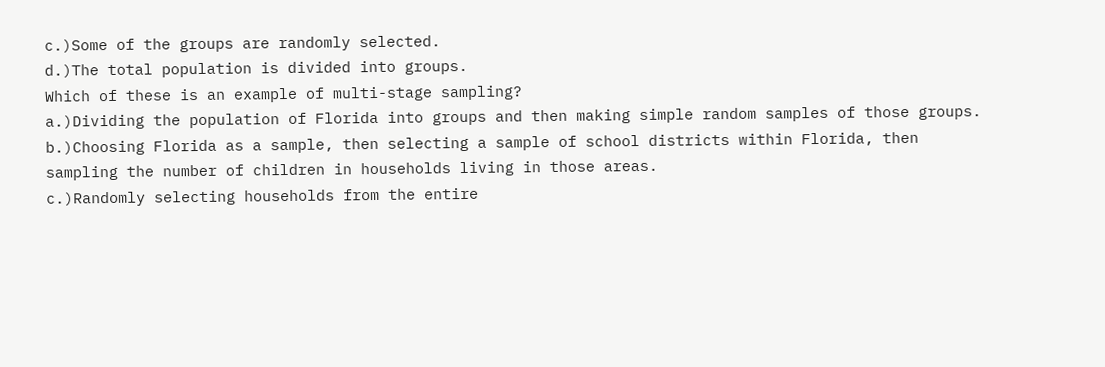c.)Some of the groups are randomly selected.
d.)The total population is divided into groups.
Which of these is an example of multi-stage sampling?
a.)Dividing the population of Florida into groups and then making simple random samples of those groups.
b.)Choosing Florida as a sample, then selecting a sample of school districts within Florida, then sampling the number of children in households living in those areas.
c.)Randomly selecting households from the entire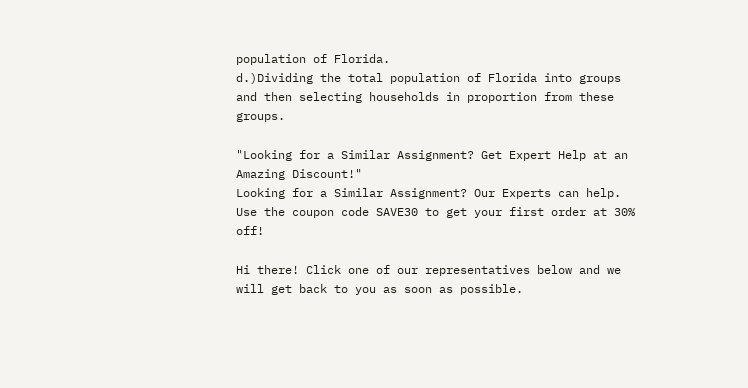population of Florida.
d.)Dividing the total population of Florida into groups and then selecting households in proportion from these groups.

"Looking for a Similar Assignment? Get Expert Help at an Amazing Discount!"
Looking for a Similar Assignment? Our Experts can help. Use the coupon code SAVE30 to get your first order at 30% off!

Hi there! Click one of our representatives below and we will get back to you as soon as possible.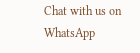Chat with us on WhatsApp